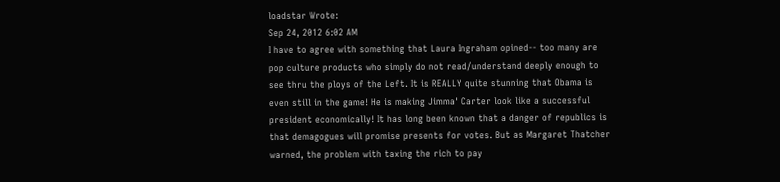loadstar Wrote:
Sep 24, 2012 6:02 AM
I have to agree with something that Laura Ingraham opined-- too many are pop culture products who simply do not read/understand deeply enough to see thru the ploys of the Left. It is REALLY quite stunning that Obama is even still in the game! He is making Jimma' Carter look like a successful president economically! It has long been known that a danger of republics is that demagogues will promise presents for votes. But as Margaret Thatcher warned, the problem with taxing the rich to pay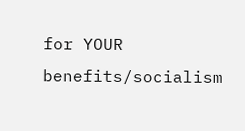for YOUR benefits/socialism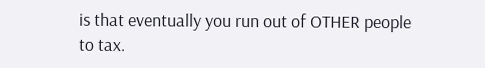is that eventually you run out of OTHER people to tax.